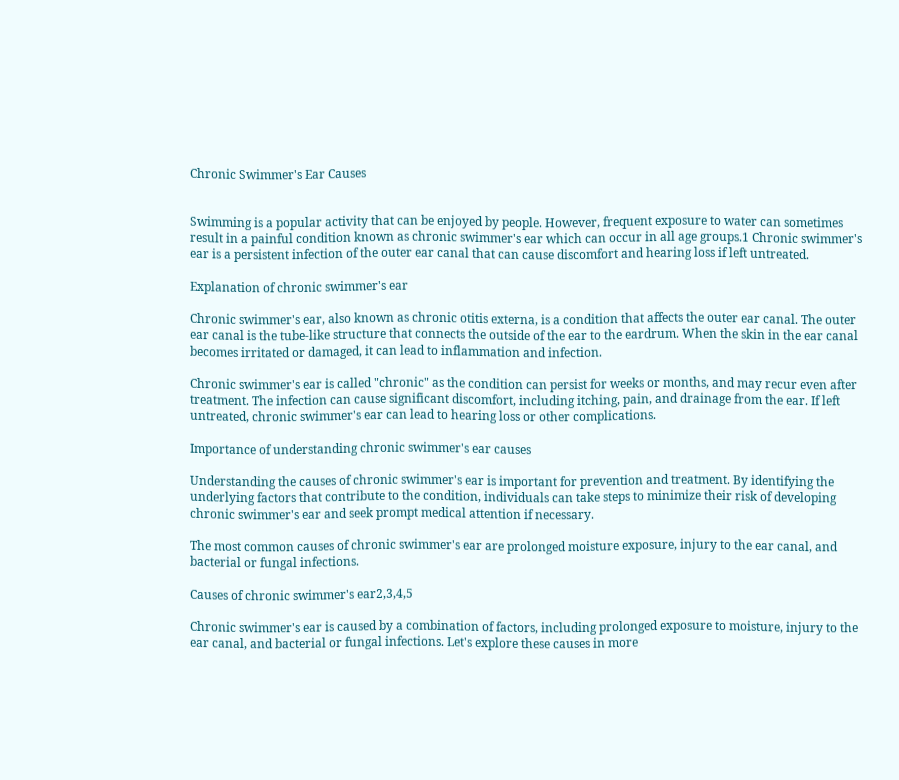Chronic Swimmer's Ear Causes


Swimming is a popular activity that can be enjoyed by people. However, frequent exposure to water can sometimes result in a painful condition known as chronic swimmer's ear which can occur in all age groups.1 Chronic swimmer's ear is a persistent infection of the outer ear canal that can cause discomfort and hearing loss if left untreated.

Explanation of chronic swimmer's ear

Chronic swimmer's ear, also known as chronic otitis externa, is a condition that affects the outer ear canal. The outer ear canal is the tube-like structure that connects the outside of the ear to the eardrum. When the skin in the ear canal becomes irritated or damaged, it can lead to inflammation and infection.

Chronic swimmer's ear is called "chronic" as the condition can persist for weeks or months, and may recur even after treatment. The infection can cause significant discomfort, including itching, pain, and drainage from the ear. If left untreated, chronic swimmer's ear can lead to hearing loss or other complications.

Importance of understanding chronic swimmer's ear causes

Understanding the causes of chronic swimmer's ear is important for prevention and treatment. By identifying the underlying factors that contribute to the condition, individuals can take steps to minimize their risk of developing chronic swimmer's ear and seek prompt medical attention if necessary.

The most common causes of chronic swimmer's ear are prolonged moisture exposure, injury to the ear canal, and bacterial or fungal infections.

Causes of chronic swimmer's ear2,3,4,5

Chronic swimmer's ear is caused by a combination of factors, including prolonged exposure to moisture, injury to the ear canal, and bacterial or fungal infections. Let's explore these causes in more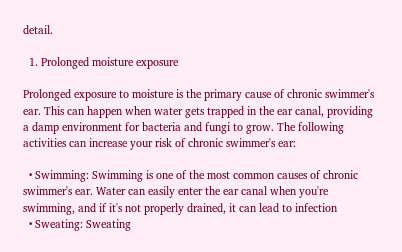detail.

  1. Prolonged moisture exposure

Prolonged exposure to moisture is the primary cause of chronic swimmer's ear. This can happen when water gets trapped in the ear canal, providing a damp environment for bacteria and fungi to grow. The following activities can increase your risk of chronic swimmer's ear:

  • Swimming: Swimming is one of the most common causes of chronic swimmer's ear. Water can easily enter the ear canal when you're swimming, and if it's not properly drained, it can lead to infection
  • Sweating: Sweating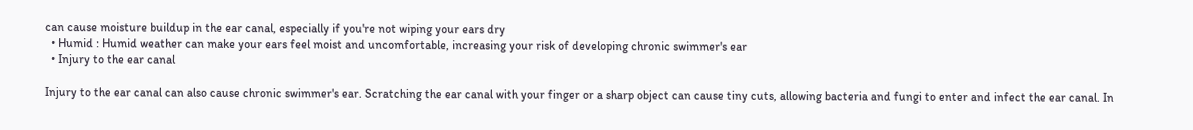can cause moisture buildup in the ear canal, especially if you're not wiping your ears dry
  • Humid : Humid weather can make your ears feel moist and uncomfortable, increasing your risk of developing chronic swimmer's ear
  • Injury to the ear canal

Injury to the ear canal can also cause chronic swimmer's ear. Scratching the ear canal with your finger or a sharp object can cause tiny cuts, allowing bacteria and fungi to enter and infect the ear canal. In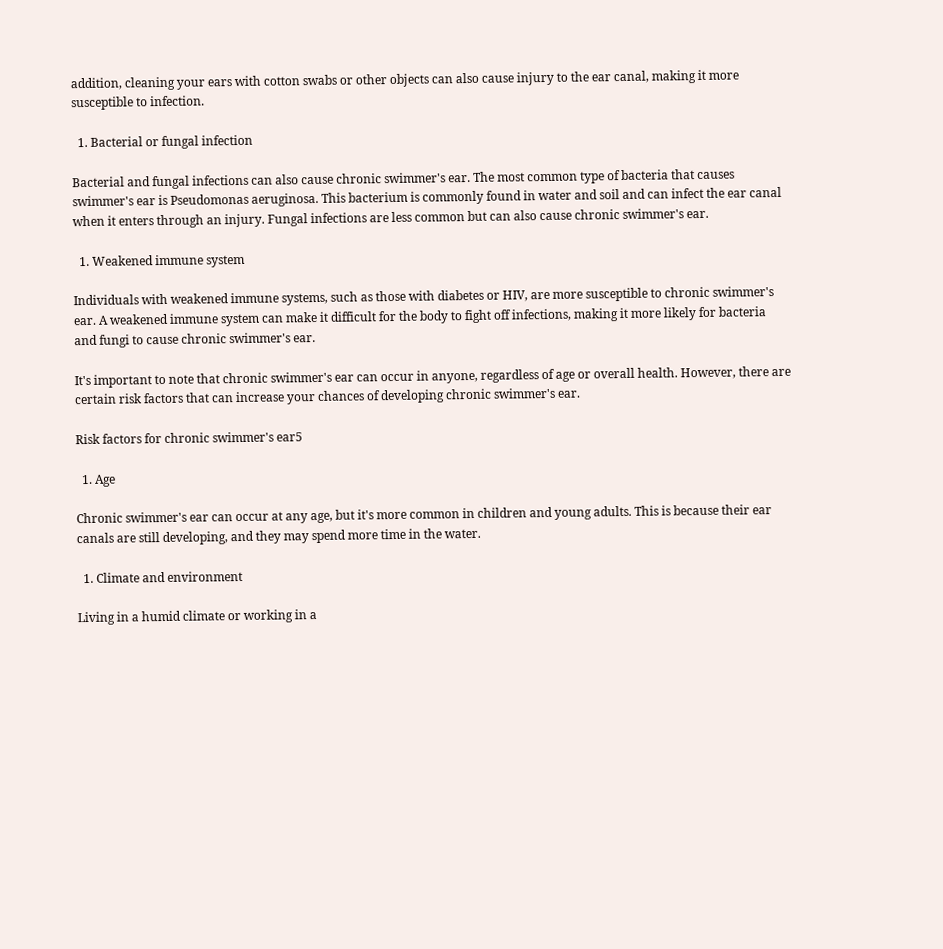addition, cleaning your ears with cotton swabs or other objects can also cause injury to the ear canal, making it more susceptible to infection.

  1. Bacterial or fungal infection

Bacterial and fungal infections can also cause chronic swimmer's ear. The most common type of bacteria that causes swimmer's ear is Pseudomonas aeruginosa. This bacterium is commonly found in water and soil and can infect the ear canal when it enters through an injury. Fungal infections are less common but can also cause chronic swimmer's ear.

  1. Weakened immune system

Individuals with weakened immune systems, such as those with diabetes or HIV, are more susceptible to chronic swimmer's ear. A weakened immune system can make it difficult for the body to fight off infections, making it more likely for bacteria and fungi to cause chronic swimmer's ear.

It's important to note that chronic swimmer's ear can occur in anyone, regardless of age or overall health. However, there are certain risk factors that can increase your chances of developing chronic swimmer's ear.

Risk factors for chronic swimmer's ear5

  1. Age

Chronic swimmer's ear can occur at any age, but it's more common in children and young adults. This is because their ear canals are still developing, and they may spend more time in the water.

  1. Climate and environment

Living in a humid climate or working in a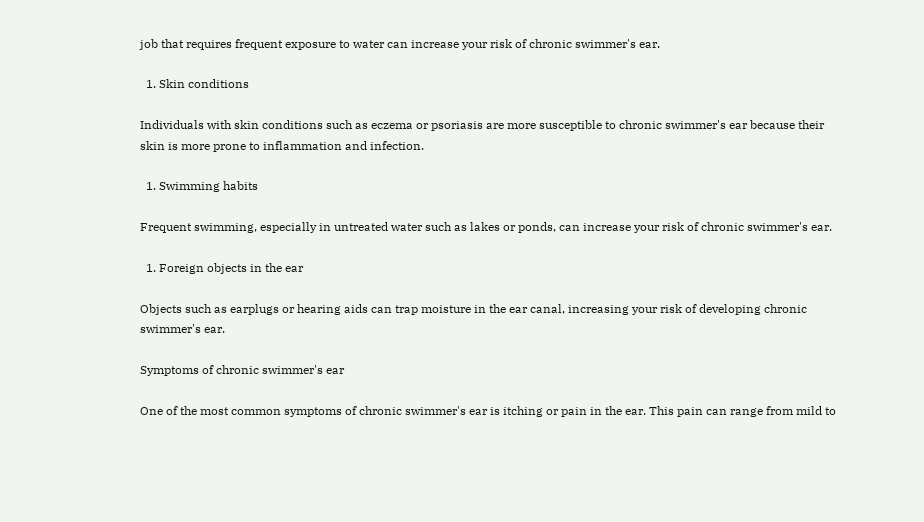job that requires frequent exposure to water can increase your risk of chronic swimmer's ear.

  1. Skin conditions

Individuals with skin conditions such as eczema or psoriasis are more susceptible to chronic swimmer's ear because their skin is more prone to inflammation and infection.

  1. Swimming habits

Frequent swimming, especially in untreated water such as lakes or ponds, can increase your risk of chronic swimmer's ear.

  1. Foreign objects in the ear

Objects such as earplugs or hearing aids can trap moisture in the ear canal, increasing your risk of developing chronic swimmer's ear.

Symptoms of chronic swimmer's ear

One of the most common symptoms of chronic swimmer's ear is itching or pain in the ear. This pain can range from mild to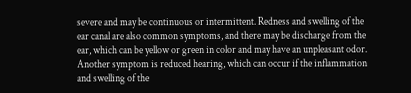severe and may be continuous or intermittent. Redness and swelling of the ear canal are also common symptoms, and there may be discharge from the ear, which can be yellow or green in color and may have an unpleasant odor. Another symptom is reduced hearing, which can occur if the inflammation and swelling of the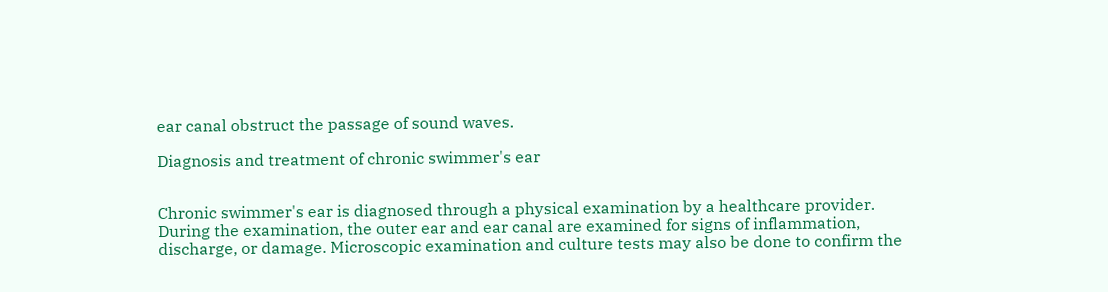ear canal obstruct the passage of sound waves.

Diagnosis and treatment of chronic swimmer's ear


Chronic swimmer's ear is diagnosed through a physical examination by a healthcare provider. During the examination, the outer ear and ear canal are examined for signs of inflammation, discharge, or damage. Microscopic examination and culture tests may also be done to confirm the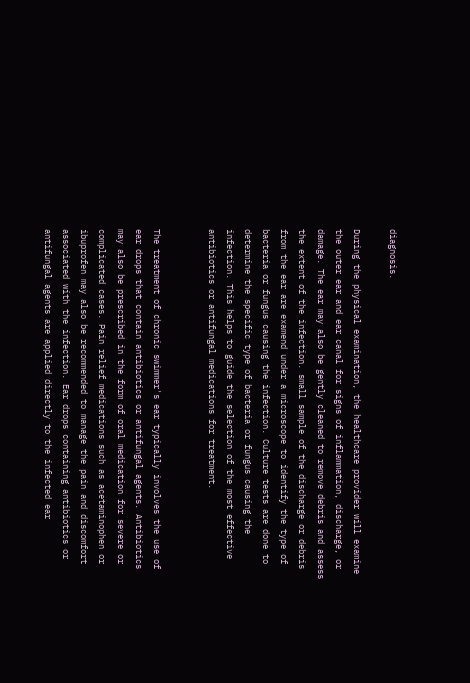diagnosis.

During the physical examination, the healthcare provider will examine the outer ear and ear canal for signs of inflammation, discharge, or damage. The ear may also be gently cleaned to remove debris and assess the extent of the infection. small sample of the discharge or debris from the ear are examend under a microscope to identify the type of bacteria or fungus causing the infection. Culture tests are done to determine the specific type of bacteria or fungus causing the infection. This helps to guide the selection of the most effective antibiotics or antifungal medications for treatment.


The treatment of chronic swimmer's ear typically involves the use of ear drops that contain antibiotics or antifungal agents. Antibiotics may also be prescribed in the form of oral medication for severe or complicated cases. Pain relief medications such as acetaminophen or ibuprofen may also be recommended to manage the pain and discomfort associated with the infection. Ear drops containing antibiotics or antifungal agents are applied directly to the infected ear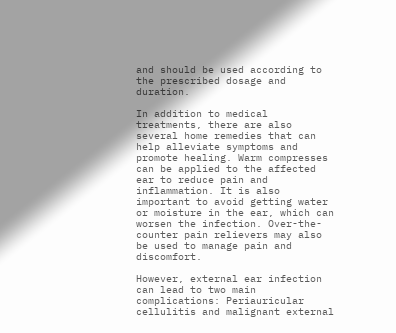and should be used according to the prescribed dosage and duration.

In addition to medical treatments, there are also several home remedies that can help alleviate symptoms and promote healing. Warm compresses can be applied to the affected ear to reduce pain and inflammation. It is also important to avoid getting water or moisture in the ear, which can worsen the infection. Over-the-counter pain relievers may also be used to manage pain and discomfort.

However, external ear infection can lead to two main complications: Periauricular cellulitis and malignant external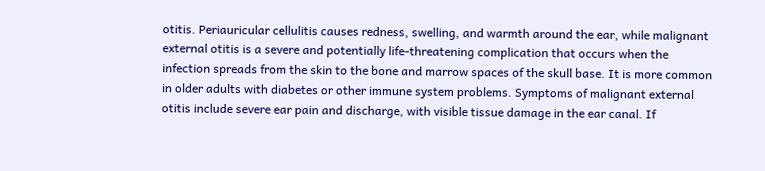otitis. Periauricular cellulitis causes redness, swelling, and warmth around the ear, while malignant external otitis is a severe and potentially life-threatening complication that occurs when the infection spreads from the skin to the bone and marrow spaces of the skull base. It is more common in older adults with diabetes or other immune system problems. Symptoms of malignant external otitis include severe ear pain and discharge, with visible tissue damage in the ear canal. If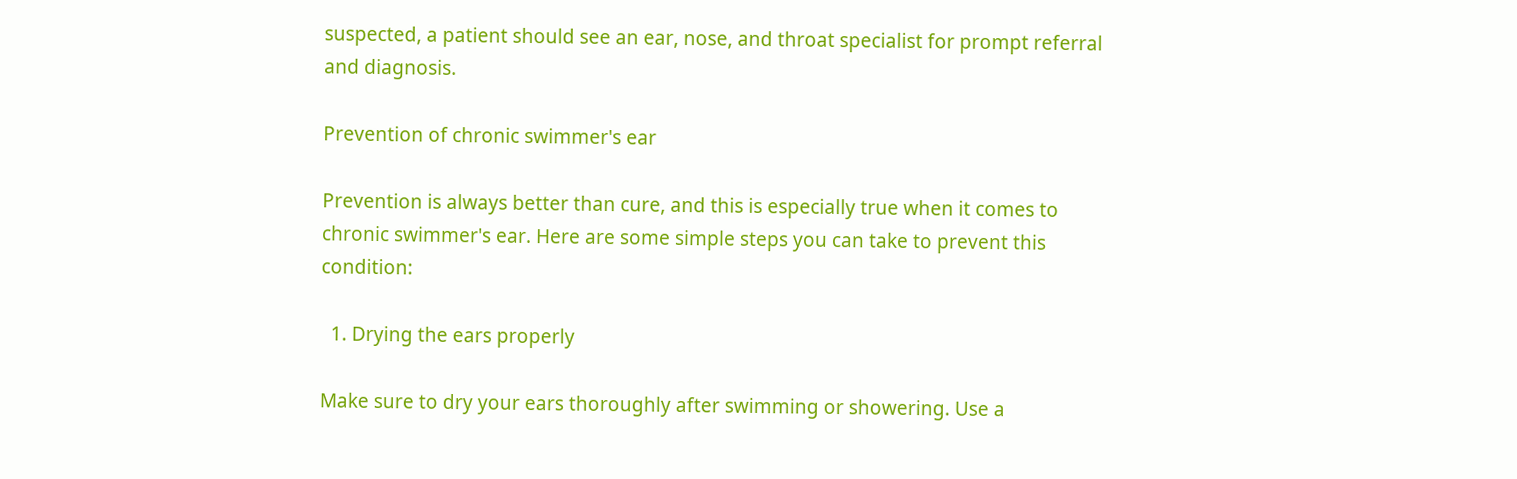suspected, a patient should see an ear, nose, and throat specialist for prompt referral and diagnosis.

Prevention of chronic swimmer's ear

Prevention is always better than cure, and this is especially true when it comes to chronic swimmer's ear. Here are some simple steps you can take to prevent this condition:

  1. Drying the ears properly

Make sure to dry your ears thoroughly after swimming or showering. Use a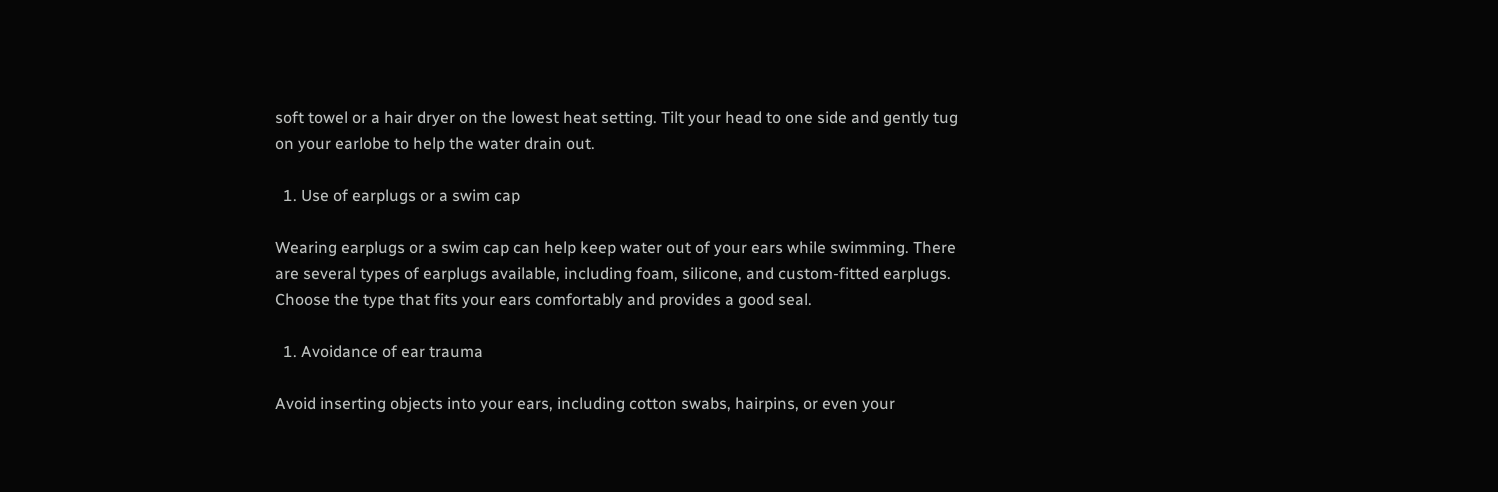soft towel or a hair dryer on the lowest heat setting. Tilt your head to one side and gently tug on your earlobe to help the water drain out.

  1. Use of earplugs or a swim cap

Wearing earplugs or a swim cap can help keep water out of your ears while swimming. There are several types of earplugs available, including foam, silicone, and custom-fitted earplugs. Choose the type that fits your ears comfortably and provides a good seal.

  1. Avoidance of ear trauma

Avoid inserting objects into your ears, including cotton swabs, hairpins, or even your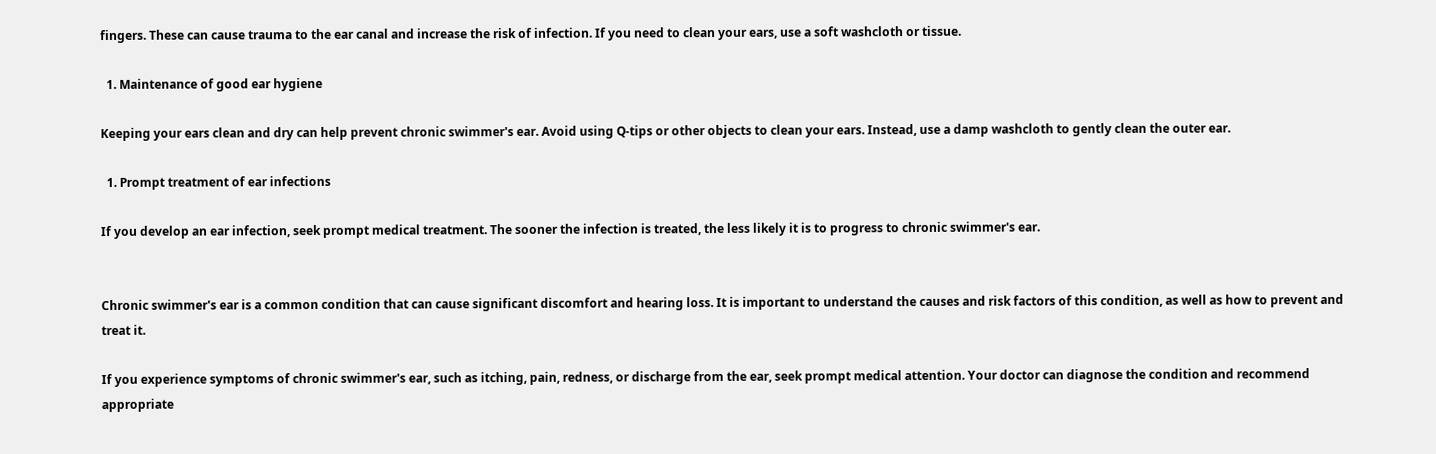fingers. These can cause trauma to the ear canal and increase the risk of infection. If you need to clean your ears, use a soft washcloth or tissue.

  1. Maintenance of good ear hygiene

Keeping your ears clean and dry can help prevent chronic swimmer's ear. Avoid using Q-tips or other objects to clean your ears. Instead, use a damp washcloth to gently clean the outer ear.

  1. Prompt treatment of ear infections

If you develop an ear infection, seek prompt medical treatment. The sooner the infection is treated, the less likely it is to progress to chronic swimmer's ear.


Chronic swimmer's ear is a common condition that can cause significant discomfort and hearing loss. It is important to understand the causes and risk factors of this condition, as well as how to prevent and treat it.

If you experience symptoms of chronic swimmer's ear, such as itching, pain, redness, or discharge from the ear, seek prompt medical attention. Your doctor can diagnose the condition and recommend appropriate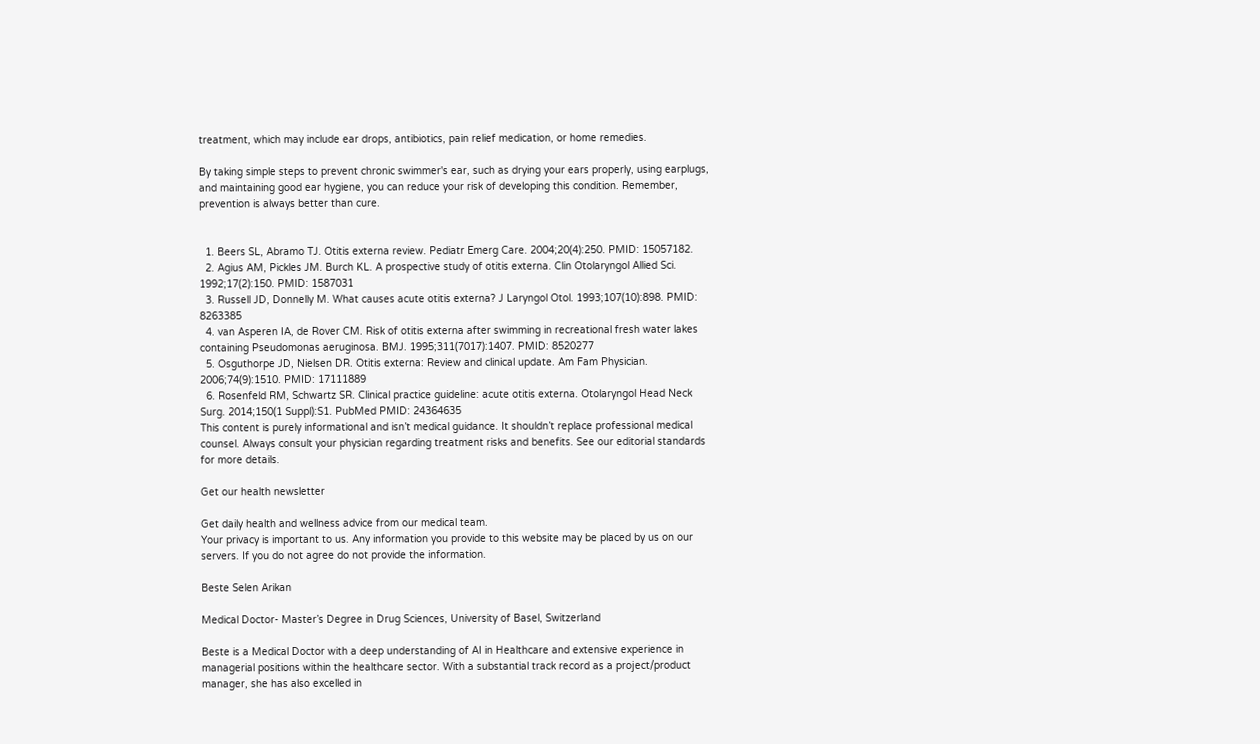treatment, which may include ear drops, antibiotics, pain relief medication, or home remedies.

By taking simple steps to prevent chronic swimmer's ear, such as drying your ears properly, using earplugs, and maintaining good ear hygiene, you can reduce your risk of developing this condition. Remember, prevention is always better than cure.


  1. Beers SL, Abramo TJ. Otitis externa review. Pediatr Emerg Care. 2004;20(4):250. PMID: 15057182.
  2. Agius AM, Pickles JM. Burch KL. A prospective study of otitis externa. Clin Otolaryngol Allied Sci. 1992;17(2):150. PMID: 1587031
  3. Russell JD, Donnelly M. What causes acute otitis externa? J Laryngol Otol. 1993;107(10):898. PMID: 8263385
  4. van Asperen IA, de Rover CM. Risk of otitis externa after swimming in recreational fresh water lakes containing Pseudomonas aeruginosa. BMJ. 1995;311(7017):1407. PMID: 8520277
  5. Osguthorpe JD, Nielsen DR. Otitis externa: Review and clinical update. Am Fam Physician. 2006;74(9):1510. PMID: 17111889
  6. Rosenfeld RM, Schwartz SR. Clinical practice guideline: acute otitis externa. Otolaryngol Head Neck Surg. 2014;150(1 Suppl):S1. PubMed PMID: 24364635
This content is purely informational and isn’t medical guidance. It shouldn’t replace professional medical counsel. Always consult your physician regarding treatment risks and benefits. See our editorial standards for more details.

Get our health newsletter

Get daily health and wellness advice from our medical team.
Your privacy is important to us. Any information you provide to this website may be placed by us on our servers. If you do not agree do not provide the information.

Beste Selen Arikan

Medical Doctor- Master’s Degree in Drug Sciences, University of Basel, Switzerland

Beste is a Medical Doctor with a deep understanding of AI in Healthcare and extensive experience in managerial positions within the healthcare sector. With a substantial track record as a project/product manager, she has also excelled in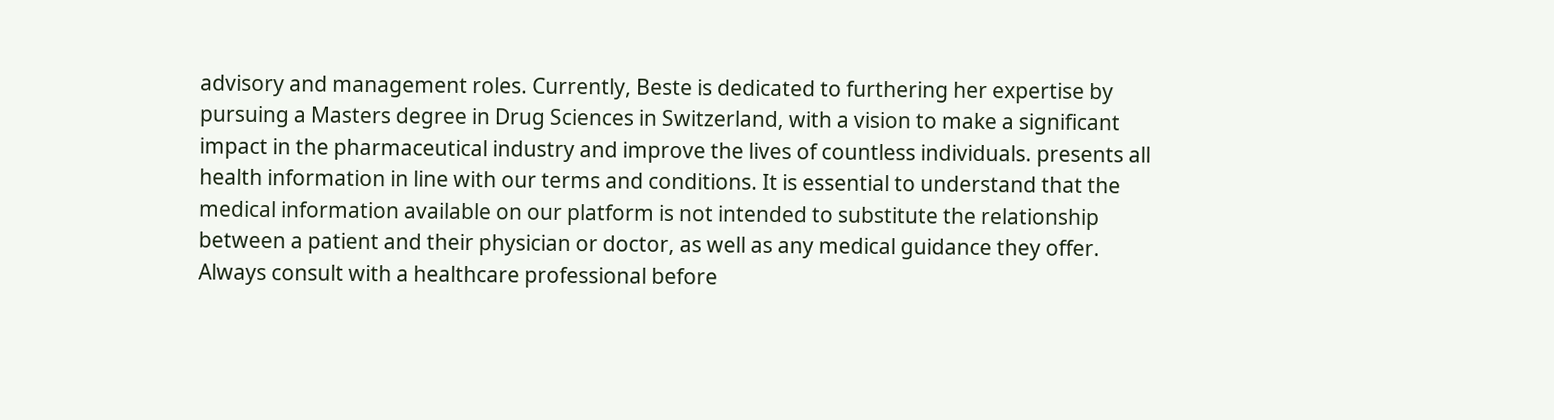advisory and management roles. Currently, Beste is dedicated to furthering her expertise by pursuing a Masters degree in Drug Sciences in Switzerland, with a vision to make a significant impact in the pharmaceutical industry and improve the lives of countless individuals. presents all health information in line with our terms and conditions. It is essential to understand that the medical information available on our platform is not intended to substitute the relationship between a patient and their physician or doctor, as well as any medical guidance they offer. Always consult with a healthcare professional before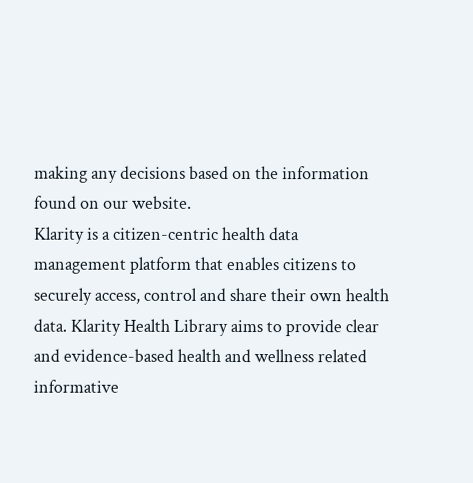making any decisions based on the information found on our website.
Klarity is a citizen-centric health data management platform that enables citizens to securely access, control and share their own health data. Klarity Health Library aims to provide clear and evidence-based health and wellness related informative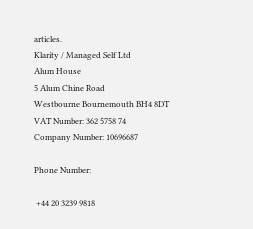articles.
Klarity / Managed Self Ltd
Alum House
5 Alum Chine Road
Westbourne Bournemouth BH4 8DT
VAT Number: 362 5758 74
Company Number: 10696687

Phone Number:

 +44 20 3239 9818